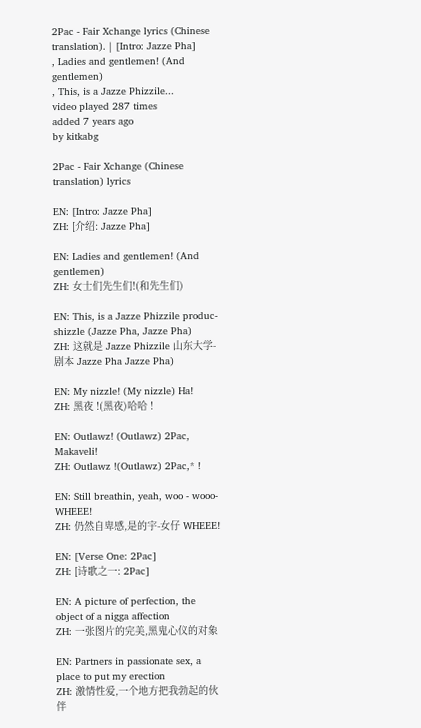2Pac - Fair Xchange lyrics (Chinese translation). | [Intro: Jazze Pha]
, Ladies and gentlemen! (And gentlemen)
, This, is a Jazze Phizzile...
video played 287 times
added 7 years ago
by kitkabg

2Pac - Fair Xchange (Chinese translation) lyrics

EN: [Intro: Jazze Pha]
ZH: [介绍: Jazze Pha]

EN: Ladies and gentlemen! (And gentlemen)
ZH: 女士们先生们!(和先生们)

EN: This, is a Jazze Phizzile produc-shizzle (Jazze Pha, Jazze Pha)
ZH: 这就是 Jazze Phizzile 山东大学-剧本 Jazze Pha Jazze Pha)

EN: My nizzle! (My nizzle) Ha!
ZH: 黑夜 !(黑夜)哈哈 !

EN: Outlawz! (Outlawz) 2Pac, Makaveli!
ZH: Outlawz !(Outlawz) 2Pac,* !

EN: Still breathin, yeah, woo - wooo-WHEEE!
ZH: 仍然自卑感,是的宇-女仔 WHEEE!

EN: [Verse One: 2Pac]
ZH: [诗歌之一: 2Pac]

EN: A picture of perfection, the object of a nigga affection
ZH: 一张图片的完美,黑鬼心仪的对象

EN: Partners in passionate sex, a place to put my erection
ZH: 激情性爱,一个地方把我勃起的伙伴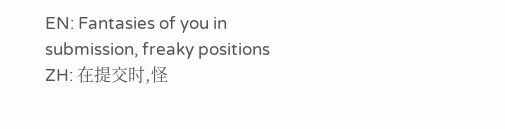EN: Fantasies of you in submission, freaky positions
ZH: 在提交时,怪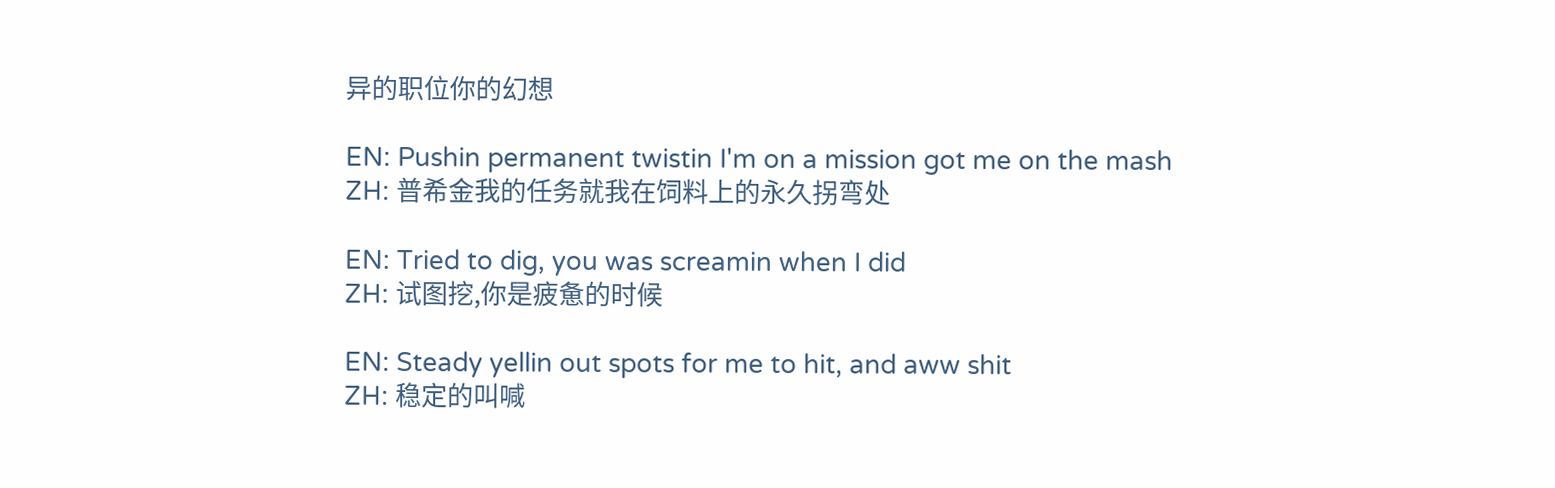异的职位你的幻想

EN: Pushin permanent twistin I'm on a mission got me on the mash
ZH: 普希金我的任务就我在饲料上的永久拐弯处

EN: Tried to dig, you was screamin when I did
ZH: 试图挖,你是疲惫的时候

EN: Steady yellin out spots for me to hit, and aww shit
ZH: 稳定的叫喊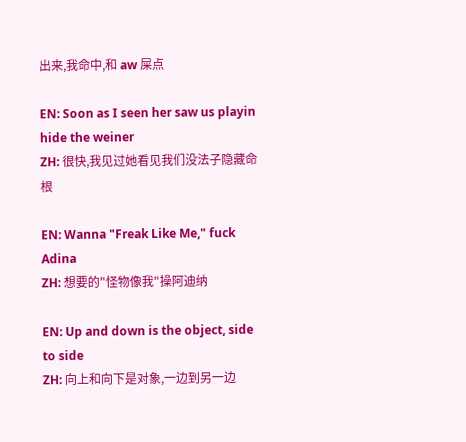出来,我命中,和 aw 屎点

EN: Soon as I seen her saw us playin hide the weiner
ZH: 很快,我见过她看见我们没法子隐藏命根

EN: Wanna "Freak Like Me," fuck Adina
ZH: 想要的"怪物像我"操阿迪纳

EN: Up and down is the object, side to side
ZH: 向上和向下是对象,一边到另一边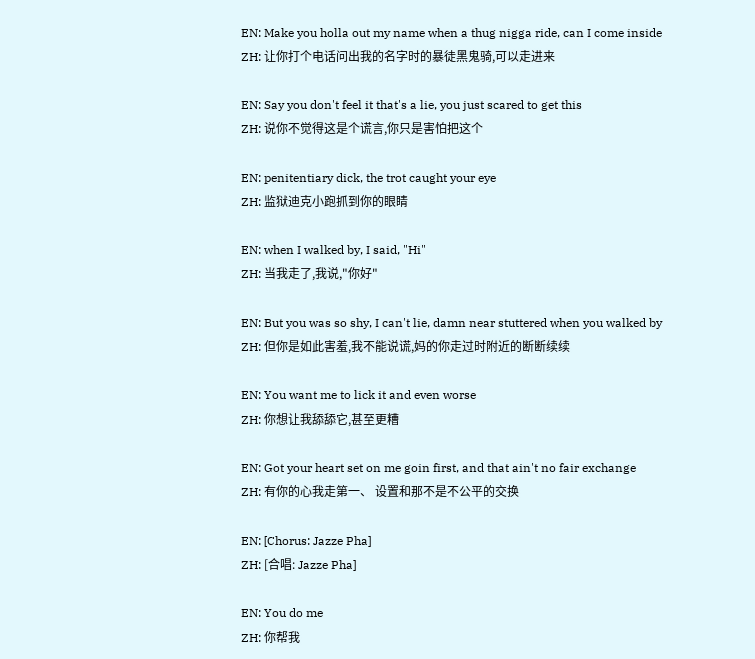EN: Make you holla out my name when a thug nigga ride, can I come inside
ZH: 让你打个电话问出我的名字时的暴徒黑鬼骑,可以走进来

EN: Say you don't feel it that's a lie, you just scared to get this
ZH: 说你不觉得这是个谎言,你只是害怕把这个

EN: penitentiary dick, the trot caught your eye
ZH: 监狱迪克小跑抓到你的眼睛

EN: when I walked by, I said, "Hi"
ZH: 当我走了,我说,"你好"

EN: But you was so shy, I can't lie, damn near stuttered when you walked by
ZH: 但你是如此害羞,我不能说谎,妈的你走过时附近的断断续续

EN: You want me to lick it and even worse
ZH: 你想让我舔舔它,甚至更糟

EN: Got your heart set on me goin first, and that ain't no fair exchange
ZH: 有你的心我走第一、 设置和那不是不公平的交换

EN: [Chorus: Jazze Pha]
ZH: [合唱: Jazze Pha]

EN: You do me
ZH: 你帮我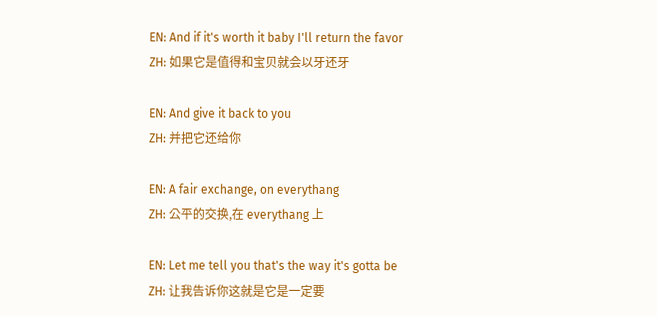EN: And if it's worth it baby I'll return the favor
ZH: 如果它是值得和宝贝就会以牙还牙

EN: And give it back to you
ZH: 并把它还给你

EN: A fair exchange, on everythang
ZH: 公平的交换,在 everythang 上

EN: Let me tell you that's the way it's gotta be
ZH: 让我告诉你这就是它是一定要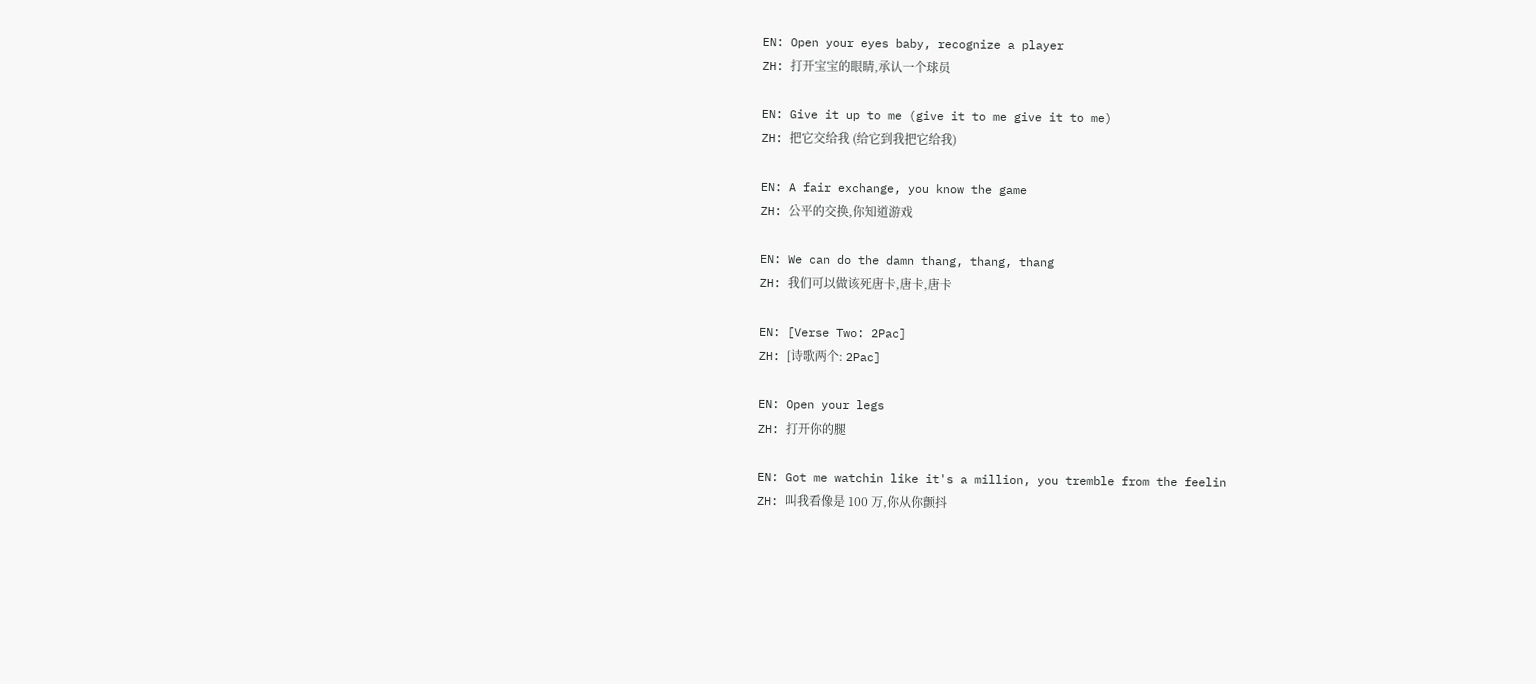EN: Open your eyes baby, recognize a player
ZH: 打开宝宝的眼睛,承认一个球员

EN: Give it up to me (give it to me give it to me)
ZH: 把它交给我 (给它到我把它给我)

EN: A fair exchange, you know the game
ZH: 公平的交换,你知道游戏

EN: We can do the damn thang, thang, thang
ZH: 我们可以做该死唐卡,唐卡,唐卡

EN: [Verse Two: 2Pac]
ZH: [诗歌两个: 2Pac]

EN: Open your legs
ZH: 打开你的腿

EN: Got me watchin like it's a million, you tremble from the feelin
ZH: 叫我看像是 100 万,你从你颤抖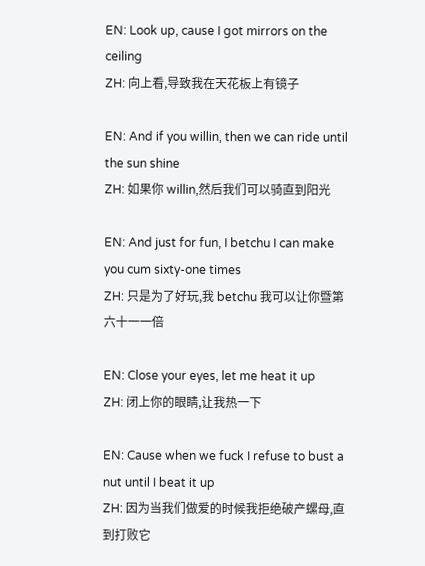EN: Look up, cause I got mirrors on the ceiling
ZH: 向上看,导致我在天花板上有镜子

EN: And if you willin, then we can ride until the sun shine
ZH: 如果你 willin,然后我们可以骑直到阳光

EN: And just for fun, I betchu I can make you cum sixty-one times
ZH: 只是为了好玩,我 betchu 我可以让你暨第六十一一倍

EN: Close your eyes, let me heat it up
ZH: 闭上你的眼睛,让我热一下

EN: Cause when we fuck I refuse to bust a nut until I beat it up
ZH: 因为当我们做爱的时候我拒绝破产螺母,直到打败它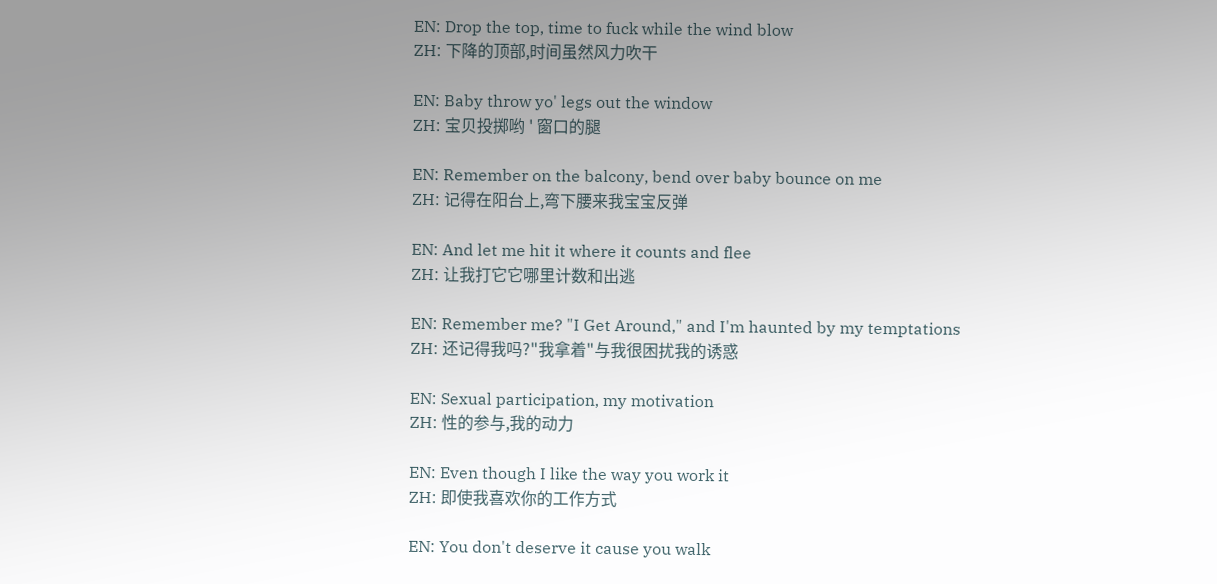EN: Drop the top, time to fuck while the wind blow
ZH: 下降的顶部,时间虽然风力吹干

EN: Baby throw yo' legs out the window
ZH: 宝贝投掷哟 ' 窗口的腿

EN: Remember on the balcony, bend over baby bounce on me
ZH: 记得在阳台上,弯下腰来我宝宝反弹

EN: And let me hit it where it counts and flee
ZH: 让我打它它哪里计数和出逃

EN: Remember me? "I Get Around," and I'm haunted by my temptations
ZH: 还记得我吗?"我拿着"与我很困扰我的诱惑

EN: Sexual participation, my motivation
ZH: 性的参与,我的动力

EN: Even though I like the way you work it
ZH: 即使我喜欢你的工作方式

EN: You don't deserve it cause you walk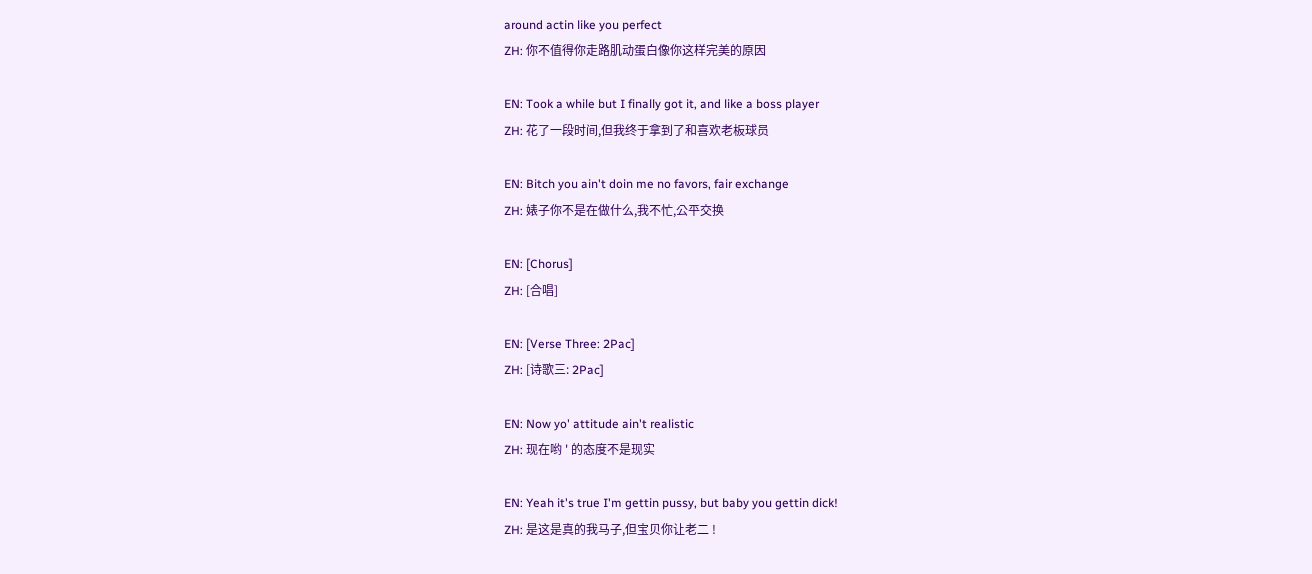around actin like you perfect
ZH: 你不值得你走路肌动蛋白像你这样完美的原因

EN: Took a while but I finally got it, and like a boss player
ZH: 花了一段时间,但我终于拿到了和喜欢老板球员

EN: Bitch you ain't doin me no favors, fair exchange
ZH: 婊子你不是在做什么,我不忙,公平交换

EN: [Chorus]
ZH: [合唱]

EN: [Verse Three: 2Pac]
ZH: [诗歌三: 2Pac]

EN: Now yo' attitude ain't realistic
ZH: 现在哟 ' 的态度不是现实

EN: Yeah it's true I'm gettin pussy, but baby you gettin dick!
ZH: 是这是真的我马子,但宝贝你让老二 !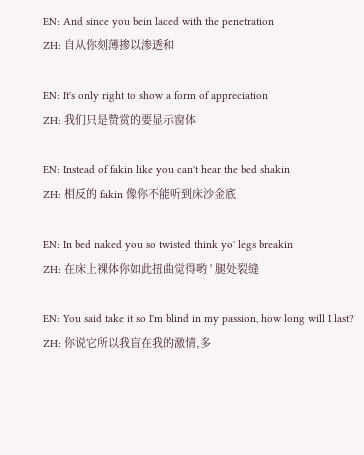EN: And since you bein laced with the penetration
ZH: 自从你刻薄掺以渗透和

EN: It's only right to show a form of appreciation
ZH: 我们只是赞赏的要显示窗体

EN: Instead of fakin like you can't hear the bed shakin
ZH: 相反的 fakin 像你不能听到床沙金底

EN: In bed naked you so twisted think yo' legs breakin
ZH: 在床上裸体你如此扭曲觉得哟 ' 腿处裂缝

EN: You said take it so I'm blind in my passion, how long will I last?
ZH: 你说它所以我盲在我的激情,多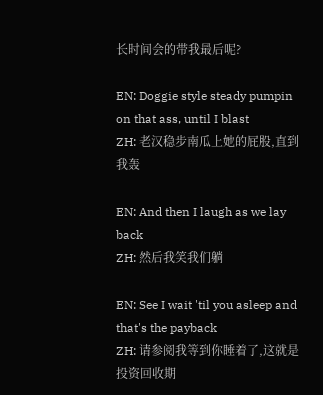长时间会的带我最后呢?

EN: Doggie style steady pumpin on that ass, until I blast
ZH: 老汉稳步南瓜上她的屁股,直到我轰

EN: And then I laugh as we lay back
ZH: 然后我笑我们躺

EN: See I wait 'til you asleep and that's the payback
ZH: 请参阅我等到你睡着了,这就是投资回收期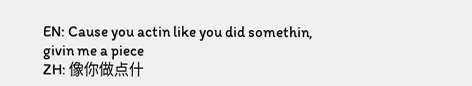EN: Cause you actin like you did somethin, givin me a piece
ZH: 像你做点什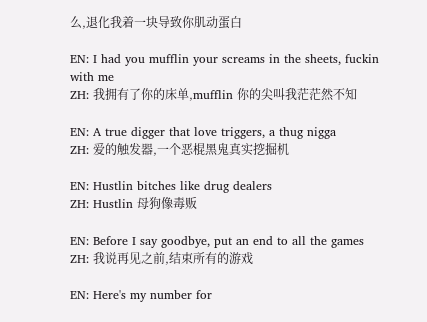么,退化我着一块导致你肌动蛋白

EN: I had you mufflin your screams in the sheets, fuckin with me
ZH: 我拥有了你的床单,mufflin 你的尖叫我茫茫然不知

EN: A true digger that love triggers, a thug nigga
ZH: 爱的触发器,一个恶棍黑鬼真实挖掘机

EN: Hustlin bitches like drug dealers
ZH: Hustlin 母狗像毒贩

EN: Before I say goodbye, put an end to all the games
ZH: 我说再见之前,结束所有的游戏

EN: Here's my number for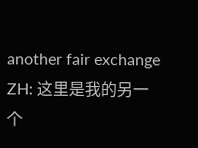another fair exchange
ZH: 这里是我的另一个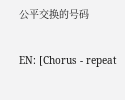公平交换的号码

EN: [Chorus - repeat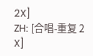2X]
ZH: [合唱-重复 2 X]